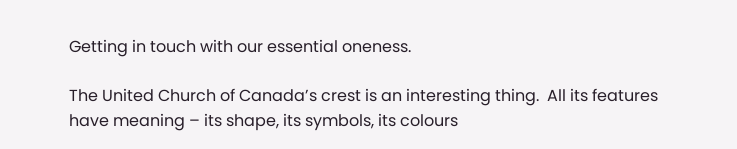Getting in touch with our essential oneness.

The United Church of Canada’s crest is an interesting thing.  All its features have meaning – its shape, its symbols, its colours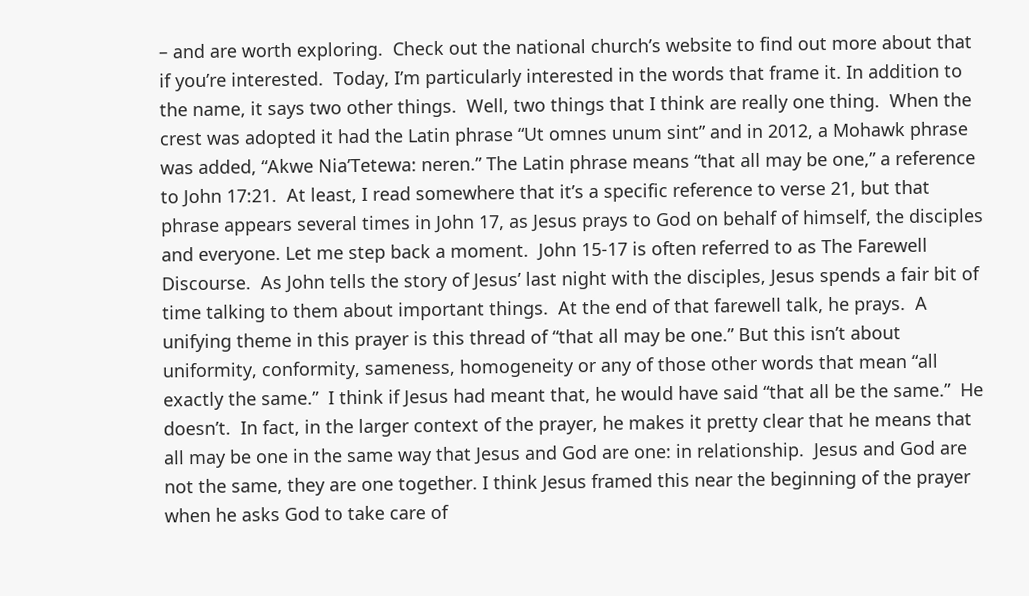– and are worth exploring.  Check out the national church’s website to find out more about that if you’re interested.  Today, I’m particularly interested in the words that frame it. In addition to the name, it says two other things.  Well, two things that I think are really one thing.  When the crest was adopted it had the Latin phrase “Ut omnes unum sint” and in 2012, a Mohawk phrase was added, “Akwe Nia’Tetewa: neren.” The Latin phrase means “that all may be one,” a reference to John 17:21.  At least, I read somewhere that it’s a specific reference to verse 21, but that phrase appears several times in John 17, as Jesus prays to God on behalf of himself, the disciples and everyone. Let me step back a moment.  John 15-17 is often referred to as The Farewell Discourse.  As John tells the story of Jesus’ last night with the disciples, Jesus spends a fair bit of time talking to them about important things.  At the end of that farewell talk, he prays.  A unifying theme in this prayer is this thread of “that all may be one.” But this isn’t about uniformity, conformity, sameness, homogeneity or any of those other words that mean “all exactly the same.”  I think if Jesus had meant that, he would have said “that all be the same.”  He doesn’t.  In fact, in the larger context of the prayer, he makes it pretty clear that he means that all may be one in the same way that Jesus and God are one: in relationship.  Jesus and God are not the same, they are one together. I think Jesus framed this near the beginning of the prayer when he asks God to take care of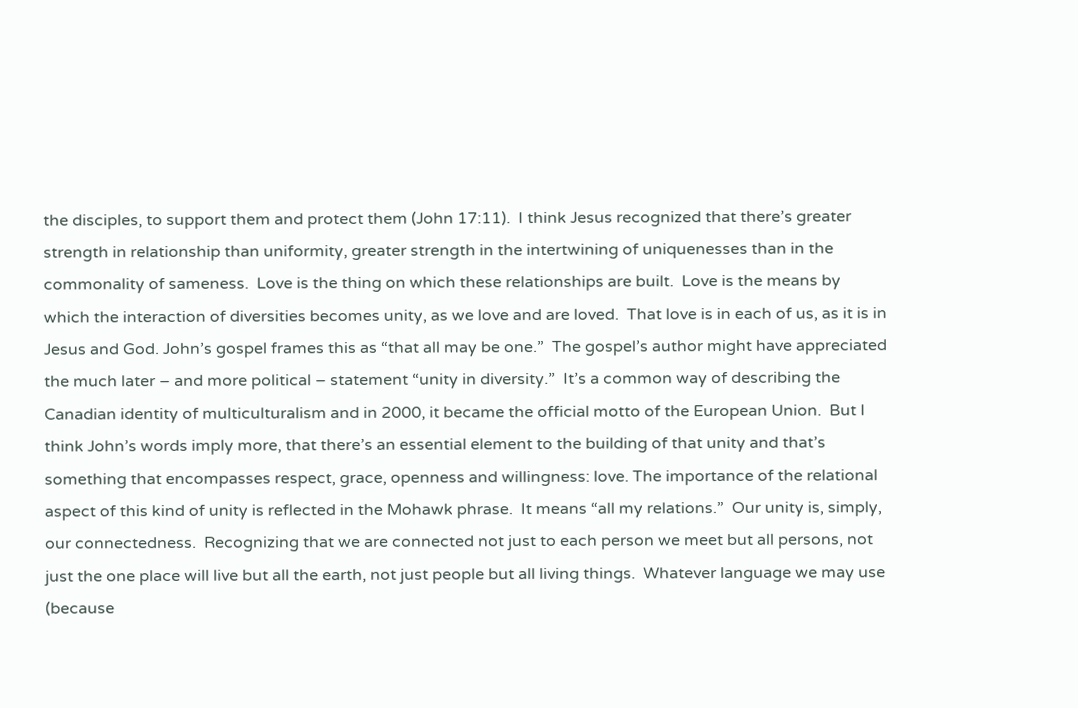the disciples, to support them and protect them (John 17:11).  I think Jesus recognized that there’s greater strength in relationship than uniformity, greater strength in the intertwining of uniquenesses than in the commonality of sameness.  Love is the thing on which these relationships are built.  Love is the means by which the interaction of diversities becomes unity, as we love and are loved.  That love is in each of us, as it is in Jesus and God. John’s gospel frames this as “that all may be one.”  The gospel’s author might have appreciated the much later – and more political – statement “unity in diversity.”  It’s a common way of describing the Canadian identity of multiculturalism and in 2000, it became the official motto of the European Union.  But I think John’s words imply more, that there’s an essential element to the building of that unity and that’s something that encompasses respect, grace, openness and willingness: love. The importance of the relational aspect of this kind of unity is reflected in the Mohawk phrase.  It means “all my relations.”  Our unity is, simply, our connectedness.  Recognizing that we are connected not just to each person we meet but all persons, not just the one place will live but all the earth, not just people but all living things.  Whatever language we may use (because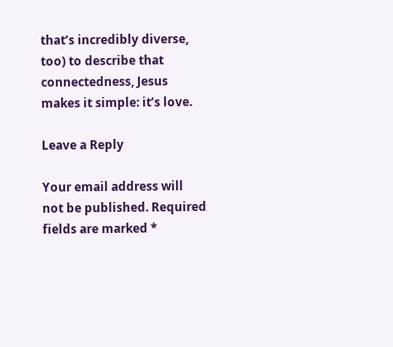that’s incredibly diverse, too) to describe that connectedness, Jesus makes it simple: it’s love.

Leave a Reply

Your email address will not be published. Required fields are marked *